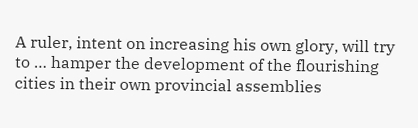A ruler, intent on increasing his own glory, will try to … hamper the development of the flourishing cities in their own provincial assemblies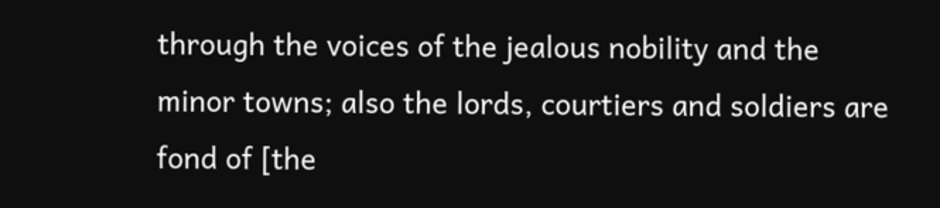through the voices of the jealous nobility and the minor towns; also the lords, courtiers and soldiers are fond of [the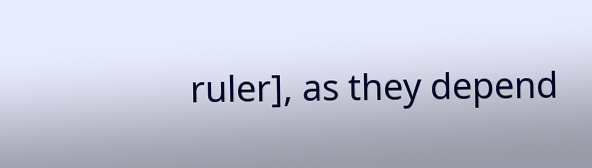ruler], as they depend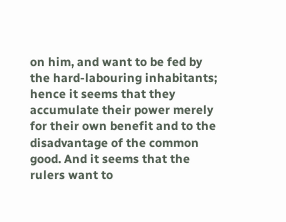on him, and want to be fed by the hard-labouring inhabitants; hence it seems that they accumulate their power merely for their own benefit and to the disadvantage of the common good. And it seems that the rulers want to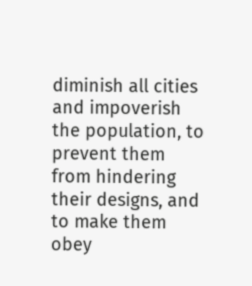diminish all cities and impoverish the population, to prevent them from hindering their designs, and to make them obey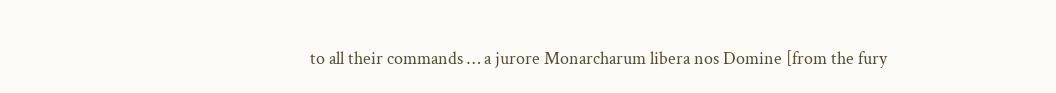to all their commands … a jurore Monarcharum libera nos Domine [from the fury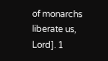of monarchs liberate us, Lord]. 1